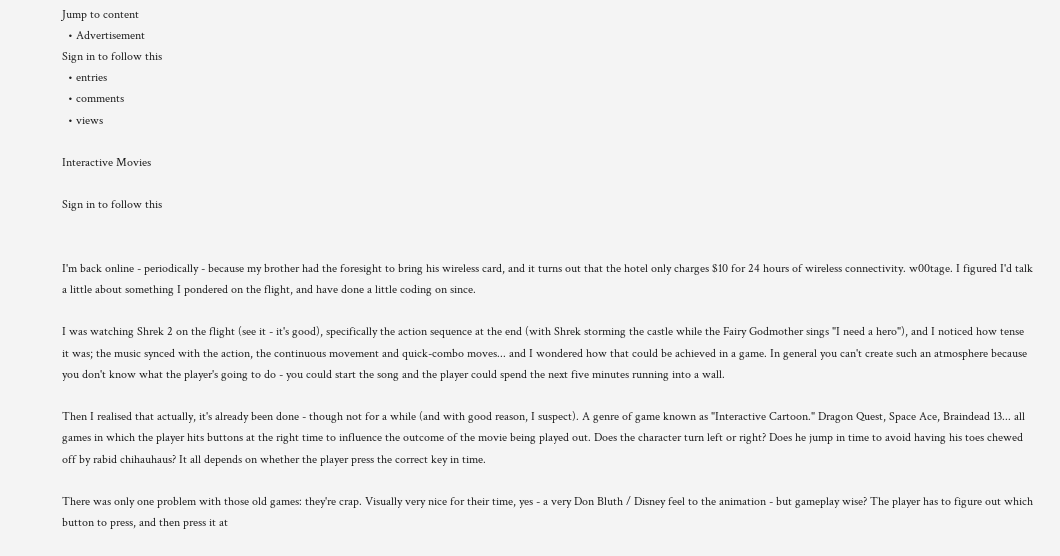Jump to content
  • Advertisement
Sign in to follow this
  • entries
  • comments
  • views

Interactive Movies

Sign in to follow this


I'm back online - periodically - because my brother had the foresight to bring his wireless card, and it turns out that the hotel only charges $10 for 24 hours of wireless connectivity. w00tage. I figured I'd talk a little about something I pondered on the flight, and have done a little coding on since.

I was watching Shrek 2 on the flight (see it - it's good), specifically the action sequence at the end (with Shrek storming the castle while the Fairy Godmother sings "I need a hero"), and I noticed how tense it was; the music synced with the action, the continuous movement and quick-combo moves... and I wondered how that could be achieved in a game. In general you can't create such an atmosphere because you don't know what the player's going to do - you could start the song and the player could spend the next five minutes running into a wall.

Then I realised that actually, it's already been done - though not for a while (and with good reason, I suspect). A genre of game known as "Interactive Cartoon." Dragon Quest, Space Ace, Braindead 13... all games in which the player hits buttons at the right time to influence the outcome of the movie being played out. Does the character turn left or right? Does he jump in time to avoid having his toes chewed off by rabid chihauhaus? It all depends on whether the player press the correct key in time.

There was only one problem with those old games: they're crap. Visually very nice for their time, yes - a very Don Bluth / Disney feel to the animation - but gameplay wise? The player has to figure out which button to press, and then press it at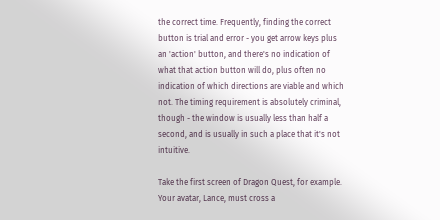the correct time. Frequently, finding the correct button is trial and error - you get arrow keys plus an 'action' button, and there's no indication of what that action button will do, plus often no indication of which directions are viable and which not. The timing requirement is absolutely criminal, though - the window is usually less than half a second, and is usually in such a place that it's not intuitive.

Take the first screen of Dragon Quest, for example. Your avatar, Lance, must cross a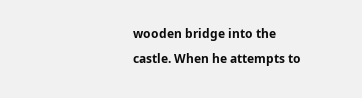wooden bridge into the castle. When he attempts to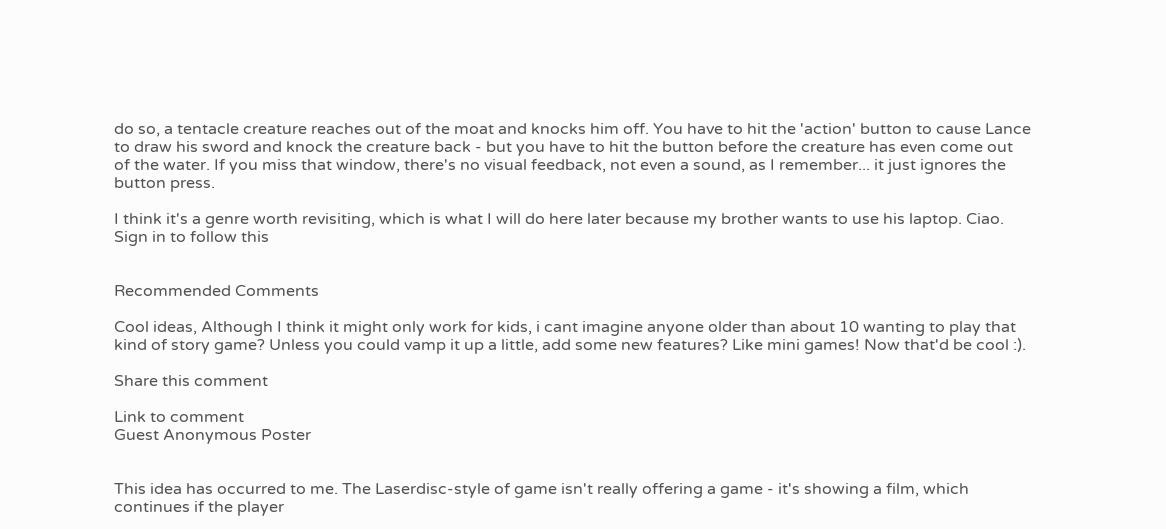do so, a tentacle creature reaches out of the moat and knocks him off. You have to hit the 'action' button to cause Lance to draw his sword and knock the creature back - but you have to hit the button before the creature has even come out of the water. If you miss that window, there's no visual feedback, not even a sound, as I remember... it just ignores the button press.

I think it's a genre worth revisiting, which is what I will do here later because my brother wants to use his laptop. Ciao.
Sign in to follow this


Recommended Comments

Cool ideas, Although I think it might only work for kids, i cant imagine anyone older than about 10 wanting to play that kind of story game? Unless you could vamp it up a little, add some new features? Like mini games! Now that'd be cool :).

Share this comment

Link to comment
Guest Anonymous Poster


This idea has occurred to me. The Laserdisc-style of game isn't really offering a game - it's showing a film, which continues if the player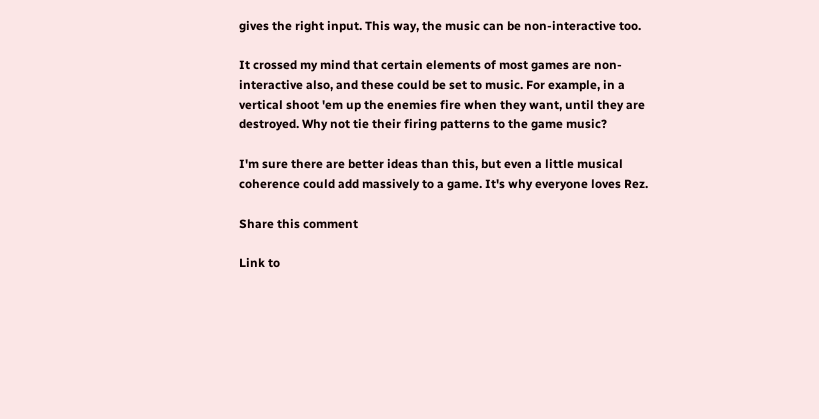gives the right input. This way, the music can be non-interactive too.

It crossed my mind that certain elements of most games are non-interactive also, and these could be set to music. For example, in a vertical shoot 'em up the enemies fire when they want, until they are destroyed. Why not tie their firing patterns to the game music?

I'm sure there are better ideas than this, but even a little musical coherence could add massively to a game. It's why everyone loves Rez.

Share this comment

Link to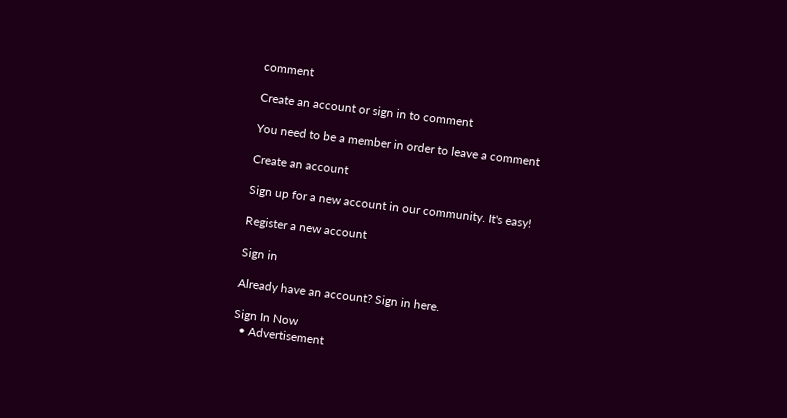comment

Create an account or sign in to comment

You need to be a member in order to leave a comment

Create an account

Sign up for a new account in our community. It's easy!

Register a new account

Sign in

Already have an account? Sign in here.

Sign In Now
  • Advertisement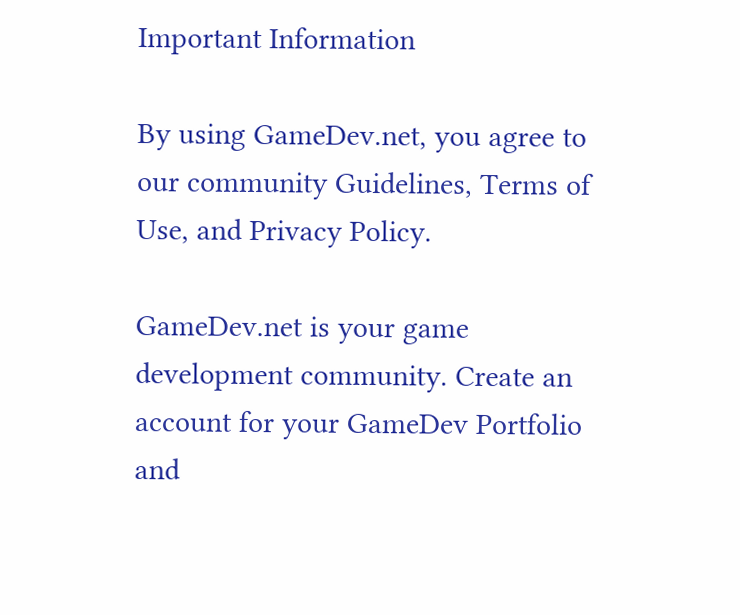Important Information

By using GameDev.net, you agree to our community Guidelines, Terms of Use, and Privacy Policy.

GameDev.net is your game development community. Create an account for your GameDev Portfolio and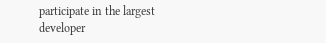participate in the largest developer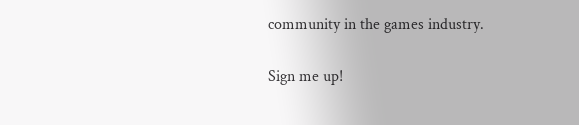community in the games industry.

Sign me up!